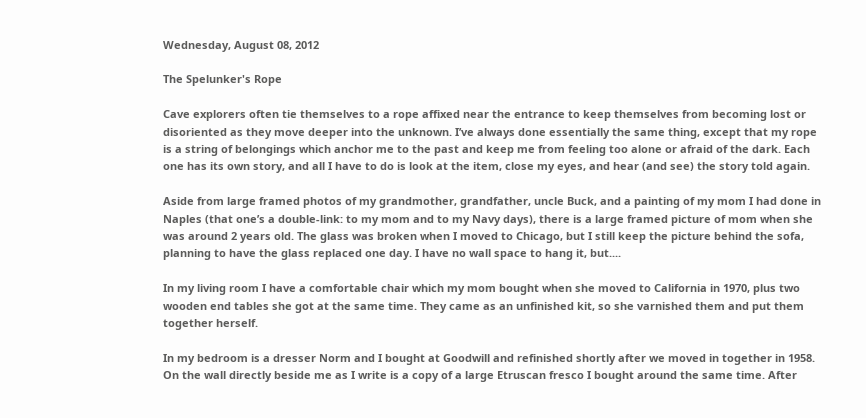Wednesday, August 08, 2012

The Spelunker's Rope

Cave explorers often tie themselves to a rope affixed near the entrance to keep themselves from becoming lost or disoriented as they move deeper into the unknown. I’ve always done essentially the same thing, except that my rope is a string of belongings which anchor me to the past and keep me from feeling too alone or afraid of the dark. Each one has its own story, and all I have to do is look at the item, close my eyes, and hear (and see) the story told again.

Aside from large framed photos of my grandmother, grandfather, uncle Buck, and a painting of my mom I had done in Naples (that one’s a double-link: to my mom and to my Navy days), there is a large framed picture of mom when she was around 2 years old. The glass was broken when I moved to Chicago, but I still keep the picture behind the sofa, planning to have the glass replaced one day. I have no wall space to hang it, but....

In my living room I have a comfortable chair which my mom bought when she moved to California in 1970, plus two wooden end tables she got at the same time. They came as an unfinished kit, so she varnished them and put them together herself.

In my bedroom is a dresser Norm and I bought at Goodwill and refinished shortly after we moved in together in 1958. On the wall directly beside me as I write is a copy of a large Etruscan fresco I bought around the same time. After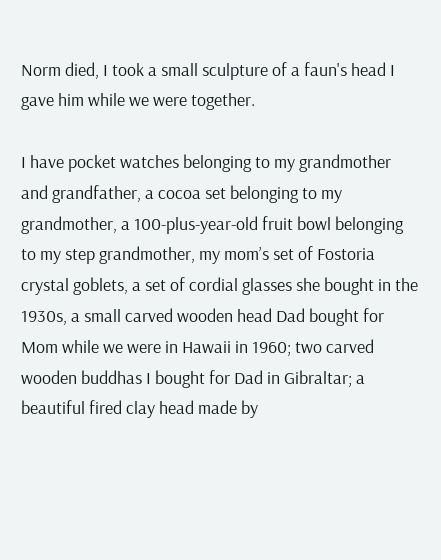Norm died, I took a small sculpture of a faun's head I gave him while we were together.

I have pocket watches belonging to my grandmother and grandfather, a cocoa set belonging to my grandmother, a 100-plus-year-old fruit bowl belonging to my step grandmother, my mom’s set of Fostoria crystal goblets, a set of cordial glasses she bought in the 1930s, a small carved wooden head Dad bought for Mom while we were in Hawaii in 1960; two carved wooden buddhas I bought for Dad in Gibraltar; a beautiful fired clay head made by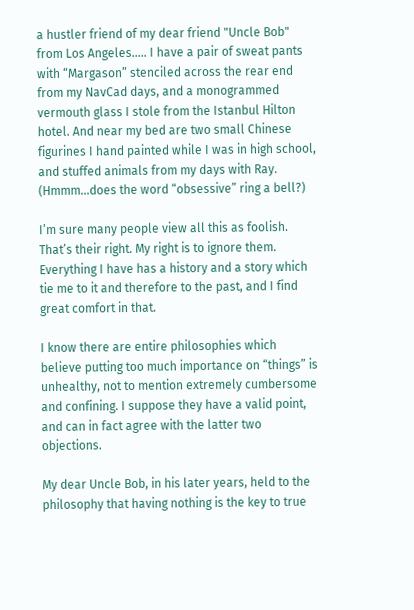a hustler friend of my dear friend "Uncle Bob" from Los Angeles..... I have a pair of sweat pants with “Margason” stenciled across the rear end from my NavCad days, and a monogrammed vermouth glass I stole from the Istanbul Hilton hotel. And near my bed are two small Chinese figurines I hand painted while I was in high school, and stuffed animals from my days with Ray. (Hmmm...does the word “obsessive” ring a bell?)

I’m sure many people view all this as foolish. That’s their right. My right is to ignore them. Everything I have has a history and a story which tie me to it and therefore to the past, and I find great comfort in that.

I know there are entire philosophies which believe putting too much importance on “things” is unhealthy, not to mention extremely cumbersome and confining. I suppose they have a valid point, and can in fact agree with the latter two objections.

My dear Uncle Bob, in his later years, held to the philosophy that having nothing is the key to true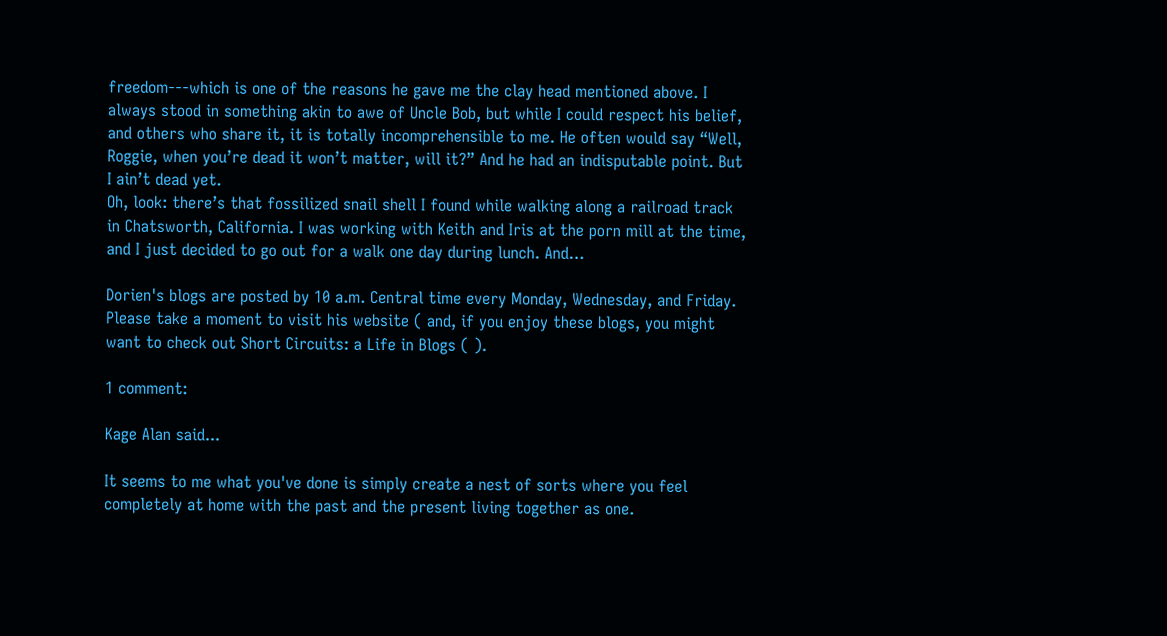freedom---which is one of the reasons he gave me the clay head mentioned above. I always stood in something akin to awe of Uncle Bob, but while I could respect his belief, and others who share it, it is totally incomprehensible to me. He often would say “Well, Roggie, when you’re dead it won’t matter, will it?” And he had an indisputable point. But I ain’t dead yet.
Oh, look: there’s that fossilized snail shell I found while walking along a railroad track in Chatsworth, California. I was working with Keith and Iris at the porn mill at the time, and I just decided to go out for a walk one day during lunch. And…

Dorien's blogs are posted by 10 a.m. Central time every Monday, Wednesday, and Friday. Please take a moment to visit his website ( and, if you enjoy these blogs, you might want to check out Short Circuits: a Life in Blogs ( ).

1 comment:

Kage Alan said...

It seems to me what you've done is simply create a nest of sorts where you feel completely at home with the past and the present living together as one.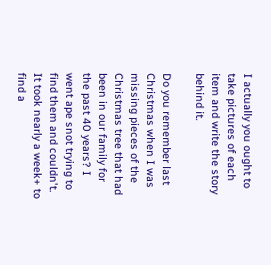I actually you ought to take pictures of each item and write the story behind it.

Do you remember last Christmas when I was missing pieces of the Christmas tree that had been in our family for the past 40 years? I went ape snot trying to find them and couldn't. It took nearly a week+ to find a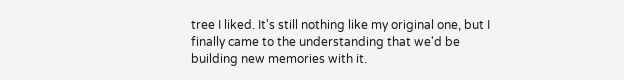tree I liked. It's still nothing like my original one, but I finally came to the understanding that we'd be building new memories with it.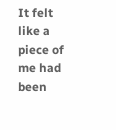It felt like a piece of me had been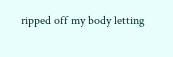ripped off my body letting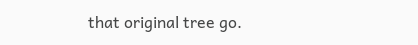that original tree go.